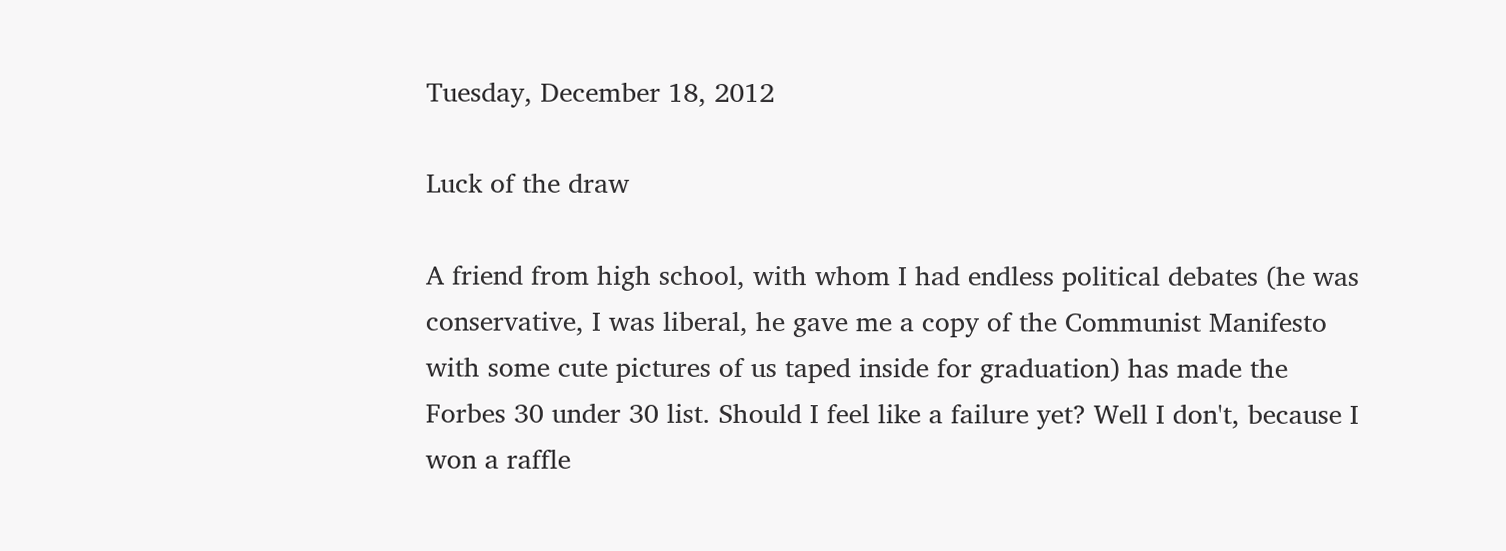Tuesday, December 18, 2012

Luck of the draw

A friend from high school, with whom I had endless political debates (he was conservative, I was liberal, he gave me a copy of the Communist Manifesto with some cute pictures of us taped inside for graduation) has made the Forbes 30 under 30 list. Should I feel like a failure yet? Well I don't, because I won a raffle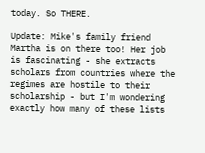today. So THERE.

Update: Mike's family friend Martha is on there too! Her job is fascinating - she extracts scholars from countries where the regimes are hostile to their scholarship - but I'm wondering exactly how many of these lists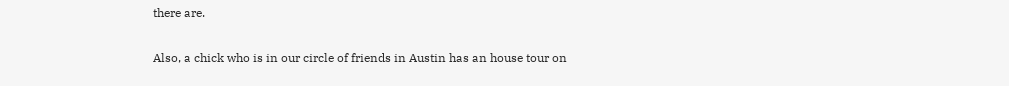there are.

Also, a chick who is in our circle of friends in Austin has an house tour on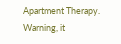Apartment Therapy. Warning, it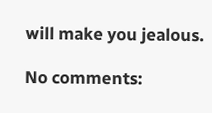will make you jealous.

No comments: